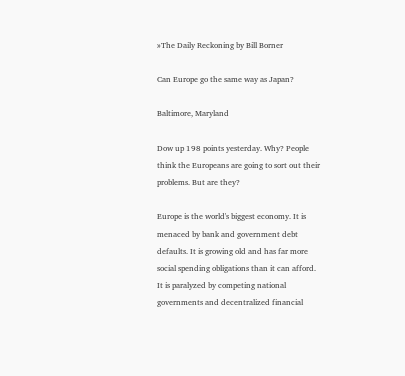»The Daily Reckoning by Bill Borner

Can Europe go the same way as Japan?

Baltimore, Maryland

Dow up 198 points yesterday. Why? People think the Europeans are going to sort out their problems. But are they?

Europe is the world's biggest economy. It is menaced by bank and government debt defaults. It is growing old and has far more social spending obligations than it can afford. It is paralyzed by competing national governments and decentralized financial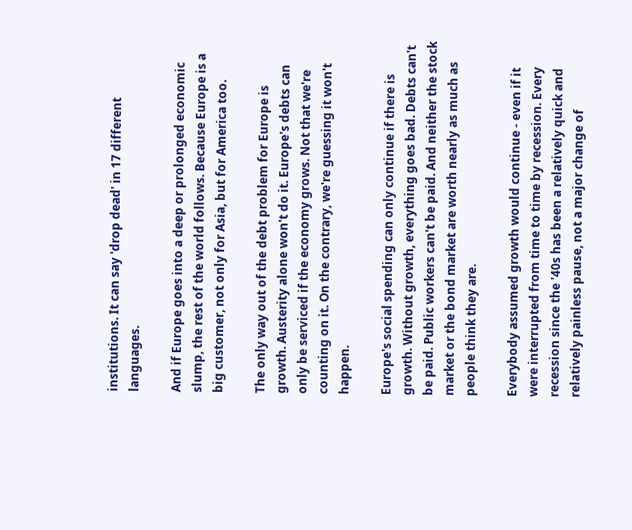institutions. It can say 'drop dead' in 17 different languages.

And if Europe goes into a deep or prolonged economic slump, the rest of the world follows. Because Europe is a big customer, not only for Asia, but for America too.

The only way out of the debt problem for Europe is growth. Austerity alone won't do it. Europe's debts can only be serviced if the economy grows. Not that we're counting on it. On the contrary, we're guessing it won't happen.

Europe's social spending can only continue if there is growth. Without growth, everything goes bad. Debts can't be paid. Public workers can't be paid. And neither the stock market or the bond market are worth nearly as much as people think they are.

Everybody assumed growth would continue - even if it were interrupted from time to time by recession. Every recession since the '40s has been a relatively quick and relatively painless pause, not a major change of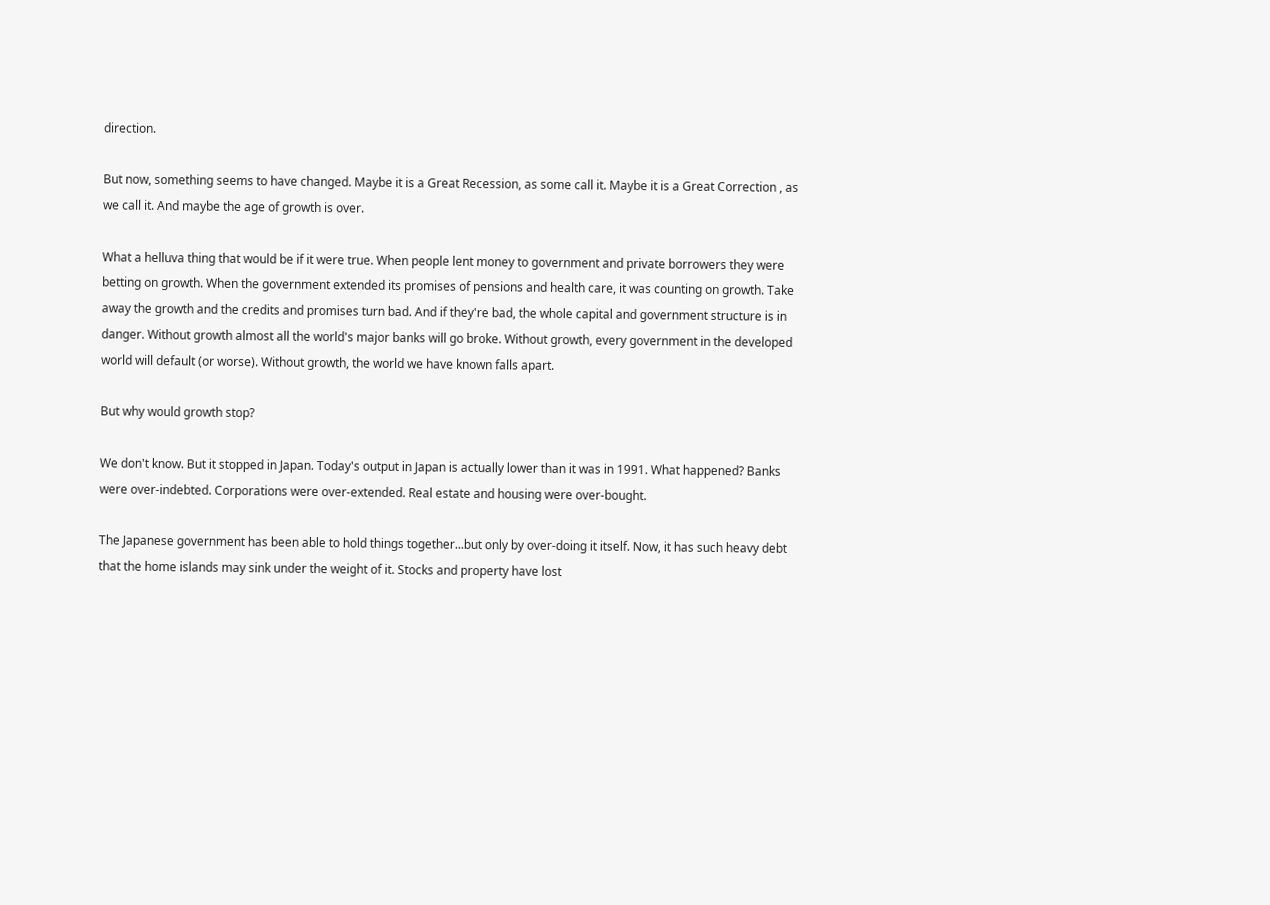direction.

But now, something seems to have changed. Maybe it is a Great Recession, as some call it. Maybe it is a Great Correction , as we call it. And maybe the age of growth is over.

What a helluva thing that would be if it were true. When people lent money to government and private borrowers they were betting on growth. When the government extended its promises of pensions and health care, it was counting on growth. Take away the growth and the credits and promises turn bad. And if they're bad, the whole capital and government structure is in danger. Without growth almost all the world's major banks will go broke. Without growth, every government in the developed world will default (or worse). Without growth, the world we have known falls apart.

But why would growth stop?

We don't know. But it stopped in Japan. Today's output in Japan is actually lower than it was in 1991. What happened? Banks were over-indebted. Corporations were over-extended. Real estate and housing were over-bought.

The Japanese government has been able to hold things together...but only by over-doing it itself. Now, it has such heavy debt that the home islands may sink under the weight of it. Stocks and property have lost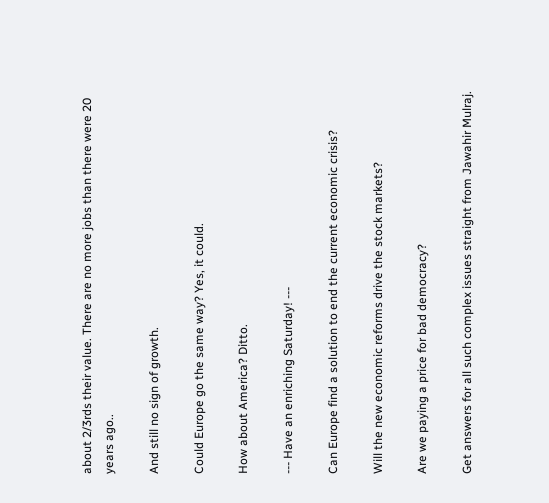about 2/3rds their value. There are no more jobs than there were 20 years ago..

And still no sign of growth.

Could Europe go the same way? Yes, it could.

How about America? Ditto.

--- Have an enriching Saturday! ---

Can Europe find a solution to end the current economic crisis?

Will the new economic reforms drive the stock markets?

Are we paying a price for bad democracy?

Get answers for all such complex issues straight from Jawahir Mulraj.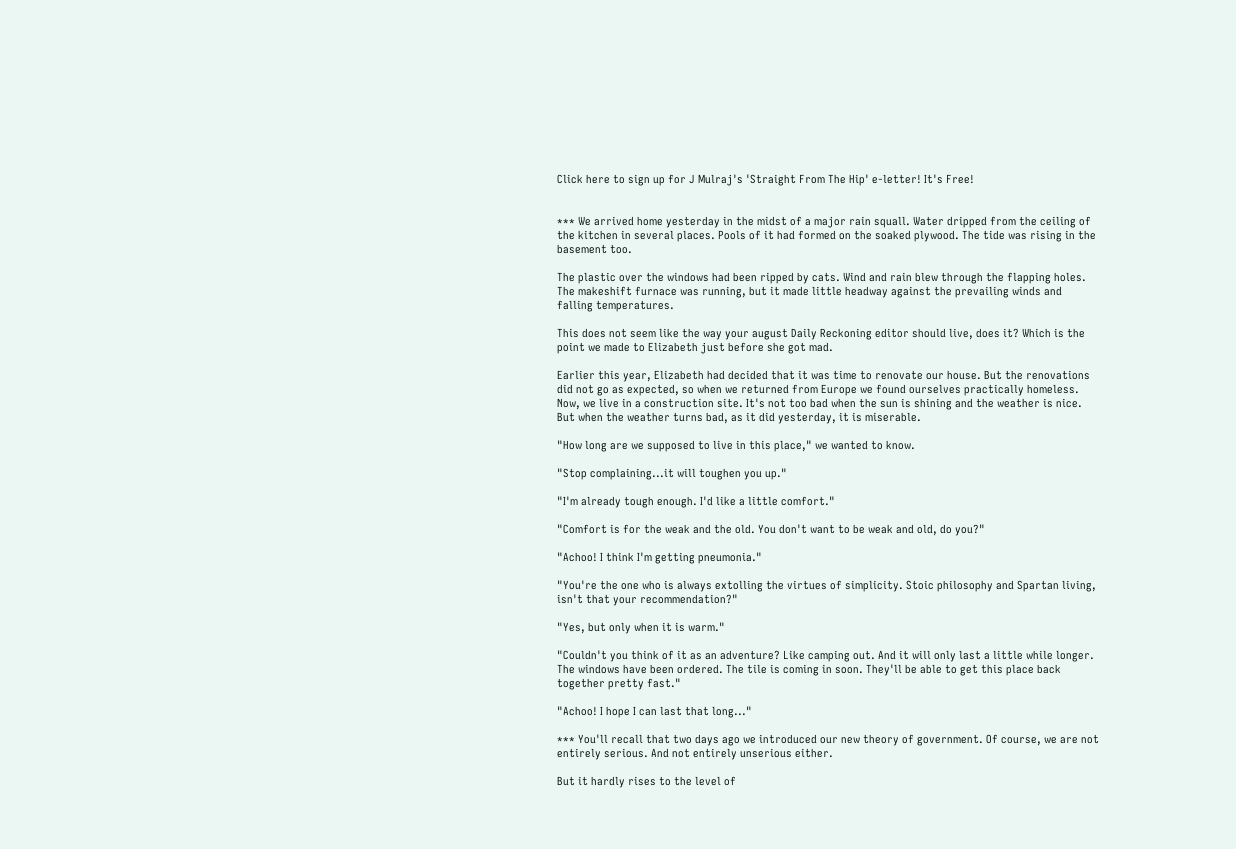Click here to sign up for J Mulraj's 'Straight From The Hip' e-letter! It's Free!


*** We arrived home yesterday in the midst of a major rain squall. Water dripped from the ceiling of the kitchen in several places. Pools of it had formed on the soaked plywood. The tide was rising in the basement too.

The plastic over the windows had been ripped by cats. Wind and rain blew through the flapping holes. The makeshift furnace was running, but it made little headway against the prevailing winds and falling temperatures.

This does not seem like the way your august Daily Reckoning editor should live, does it? Which is the point we made to Elizabeth just before she got mad.

Earlier this year, Elizabeth had decided that it was time to renovate our house. But the renovations did not go as expected, so when we returned from Europe we found ourselves practically homeless. Now, we live in a construction site. It's not too bad when the sun is shining and the weather is nice. But when the weather turns bad, as it did yesterday, it is miserable.

"How long are we supposed to live in this place," we wanted to know.

"Stop complaining...it will toughen you up."

"I'm already tough enough. I'd like a little comfort."

"Comfort is for the weak and the old. You don't want to be weak and old, do you?"

"Achoo! I think I'm getting pneumonia."

"You're the one who is always extolling the virtues of simplicity. Stoic philosophy and Spartan living, isn't that your recommendation?"

"Yes, but only when it is warm."

"Couldn't you think of it as an adventure? Like camping out. And it will only last a little while longer. The windows have been ordered. The tile is coming in soon. They'll be able to get this place back together pretty fast."

"Achoo! I hope I can last that long..."

*** You'll recall that two days ago we introduced our new theory of government. Of course, we are not entirely serious. And not entirely unserious either.

But it hardly rises to the level of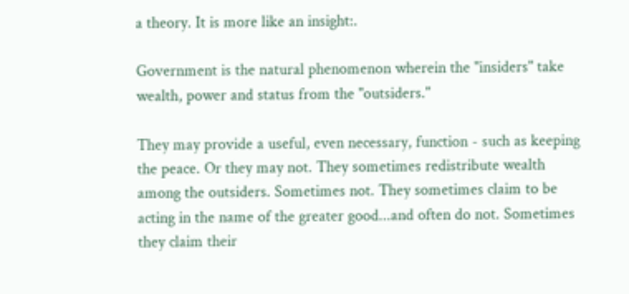a theory. It is more like an insight:.

Government is the natural phenomenon wherein the "insiders" take wealth, power and status from the "outsiders."

They may provide a useful, even necessary, function - such as keeping the peace. Or they may not. They sometimes redistribute wealth among the outsiders. Sometimes not. They sometimes claim to be acting in the name of the greater good...and often do not. Sometimes they claim their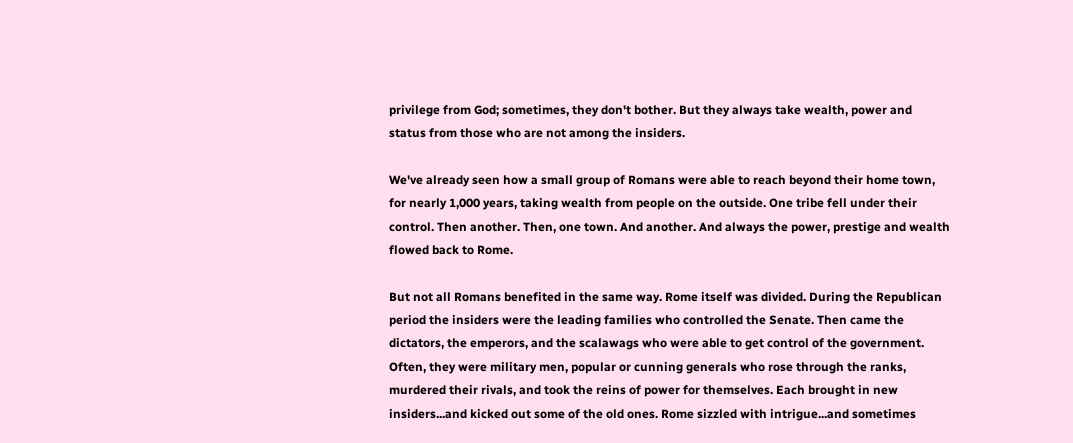privilege from God; sometimes, they don't bother. But they always take wealth, power and status from those who are not among the insiders.

We've already seen how a small group of Romans were able to reach beyond their home town, for nearly 1,000 years, taking wealth from people on the outside. One tribe fell under their control. Then another. Then, one town. And another. And always the power, prestige and wealth flowed back to Rome.

But not all Romans benefited in the same way. Rome itself was divided. During the Republican period the insiders were the leading families who controlled the Senate. Then came the dictators, the emperors, and the scalawags who were able to get control of the government. Often, they were military men, popular or cunning generals who rose through the ranks, murdered their rivals, and took the reins of power for themselves. Each brought in new insiders...and kicked out some of the old ones. Rome sizzled with intrigue...and sometimes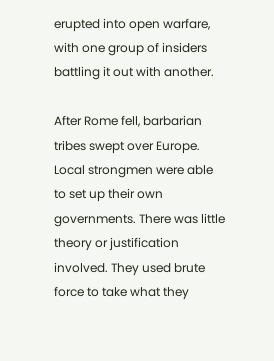erupted into open warfare, with one group of insiders battling it out with another.

After Rome fell, barbarian tribes swept over Europe. Local strongmen were able to set up their own governments. There was little theory or justification involved. They used brute force to take what they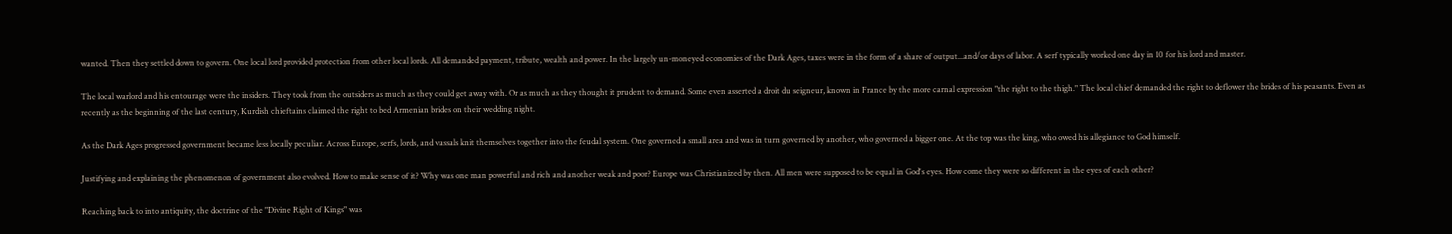wanted. Then they settled down to govern. One local lord provided protection from other local lords. All demanded payment, tribute, wealth and power. In the largely un-moneyed economies of the Dark Ages, taxes were in the form of a share of output...and/or days of labor. A serf typically worked one day in 10 for his lord and master.

The local warlord and his entourage were the insiders. They took from the outsiders as much as they could get away with. Or as much as they thought it prudent to demand. Some even asserted a droit du seigneur, known in France by the more carnal expression "the right to the thigh." The local chief demanded the right to deflower the brides of his peasants. Even as recently as the beginning of the last century, Kurdish chieftains claimed the right to bed Armenian brides on their wedding night.

As the Dark Ages progressed government became less locally peculiar. Across Europe, serfs, lords, and vassals knit themselves together into the feudal system. One governed a small area and was in turn governed by another, who governed a bigger one. At the top was the king, who owed his allegiance to God himself.

Justifying and explaining the phenomenon of government also evolved. How to make sense of it? Why was one man powerful and rich and another weak and poor? Europe was Christianized by then. All men were supposed to be equal in God's eyes. How come they were so different in the eyes of each other?

Reaching back to into antiquity, the doctrine of the "Divine Right of Kings" was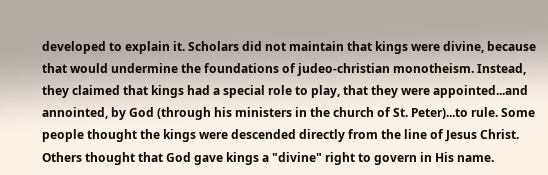developed to explain it. Scholars did not maintain that kings were divine, because that would undermine the foundations of judeo-christian monotheism. Instead, they claimed that kings had a special role to play, that they were appointed...and annointed, by God (through his ministers in the church of St. Peter)...to rule. Some people thought the kings were descended directly from the line of Jesus Christ. Others thought that God gave kings a "divine" right to govern in His name.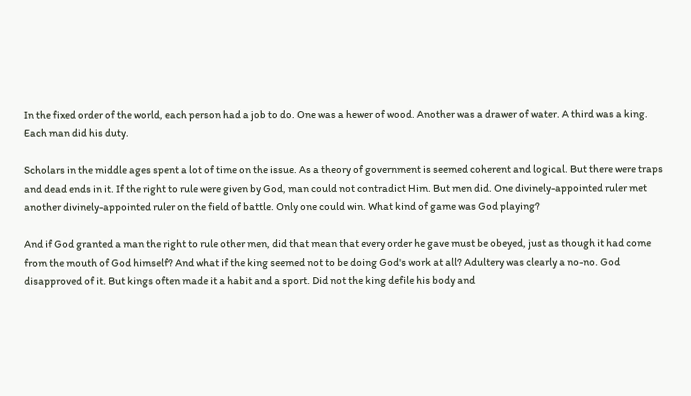In the fixed order of the world, each person had a job to do. One was a hewer of wood. Another was a drawer of water. A third was a king. Each man did his duty.

Scholars in the middle ages spent a lot of time on the issue. As a theory of government is seemed coherent and logical. But there were traps and dead ends in it. If the right to rule were given by God, man could not contradict Him. But men did. One divinely-appointed ruler met another divinely-appointed ruler on the field of battle. Only one could win. What kind of game was God playing?

And if God granted a man the right to rule other men, did that mean that every order he gave must be obeyed, just as though it had come from the mouth of God himself? And what if the king seemed not to be doing God's work at all? Adultery was clearly a no-no. God disapproved of it. But kings often made it a habit and a sport. Did not the king defile his body and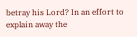betray his Lord? In an effort to explain away the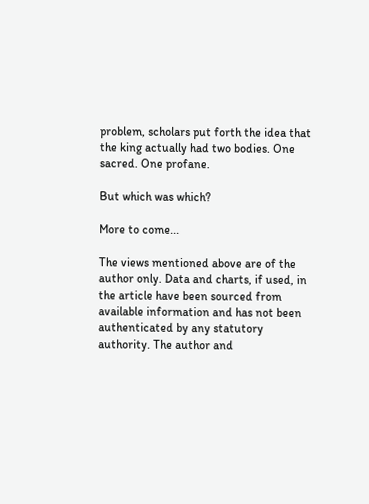problem, scholars put forth the idea that the king actually had two bodies. One sacred. One profane.

But which was which?

More to come...

The views mentioned above are of the author only. Data and charts, if used, in the article have been sourced from available information and has not been authenticated by any statutory authority. The author and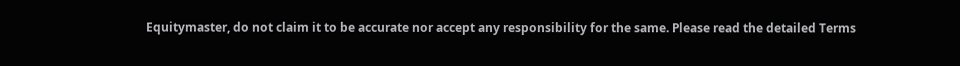Equitymaster, do not claim it to be accurate nor accept any responsibility for the same. Please read the detailed Terms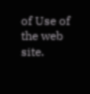of Use of the web site.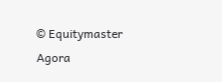© Equitymaster Agora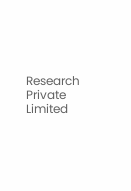Research Private Limited